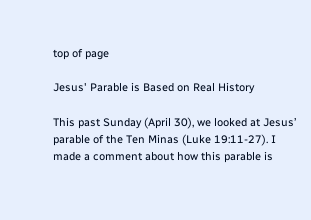top of page

Jesus' Parable is Based on Real History

This past Sunday (April 30), we looked at Jesus’ parable of the Ten Minas (Luke 19:11-27). I made a comment about how this parable is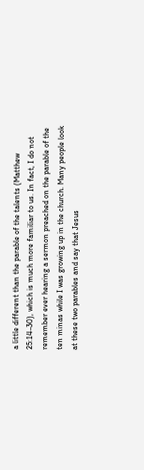a little different than the parable of the talents (Matthew 25:14-30), which is much more familiar to us. In fact, I do not remember ever hearing a sermon preached on the parable of the ten minas while I was growing up in the church. Many people look at these two parables and say that Jesus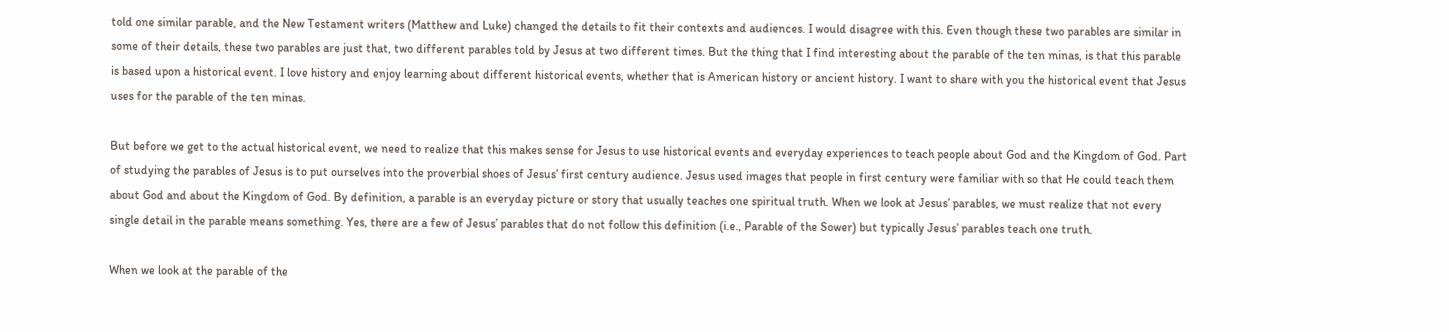told one similar parable, and the New Testament writers (Matthew and Luke) changed the details to fit their contexts and audiences. I would disagree with this. Even though these two parables are similar in some of their details, these two parables are just that, two different parables told by Jesus at two different times. But the thing that I find interesting about the parable of the ten minas, is that this parable is based upon a historical event. I love history and enjoy learning about different historical events, whether that is American history or ancient history. I want to share with you the historical event that Jesus uses for the parable of the ten minas.

But before we get to the actual historical event, we need to realize that this makes sense for Jesus to use historical events and everyday experiences to teach people about God and the Kingdom of God. Part of studying the parables of Jesus is to put ourselves into the proverbial shoes of Jesus’ first century audience. Jesus used images that people in first century were familiar with so that He could teach them about God and about the Kingdom of God. By definition, a parable is an everyday picture or story that usually teaches one spiritual truth. When we look at Jesus’ parables, we must realize that not every single detail in the parable means something. Yes, there are a few of Jesus’ parables that do not follow this definition (i.e., Parable of the Sower) but typically Jesus’ parables teach one truth.

When we look at the parable of the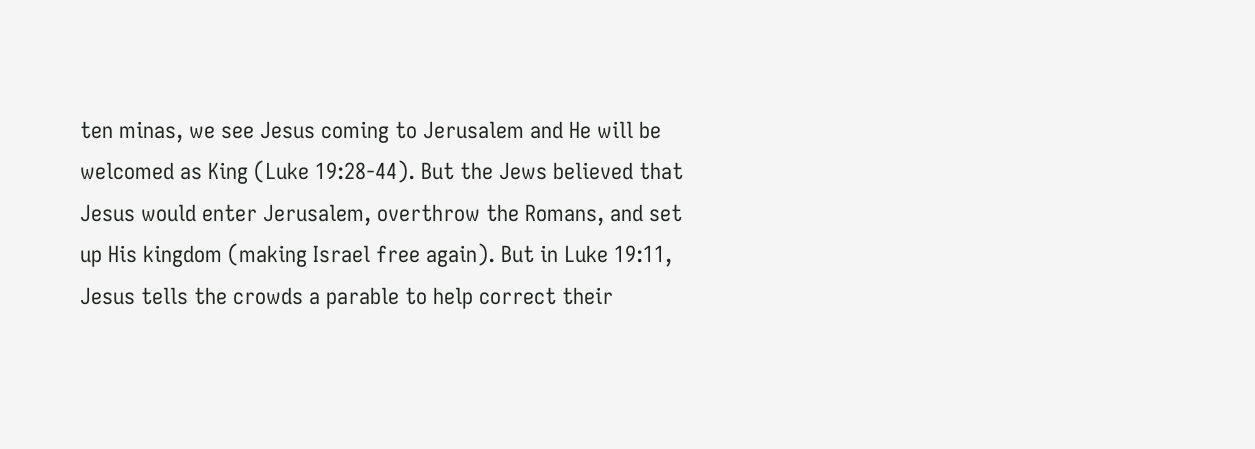ten minas, we see Jesus coming to Jerusalem and He will be welcomed as King (Luke 19:28-44). But the Jews believed that Jesus would enter Jerusalem, overthrow the Romans, and set up His kingdom (making Israel free again). But in Luke 19:11, Jesus tells the crowds a parable to help correct their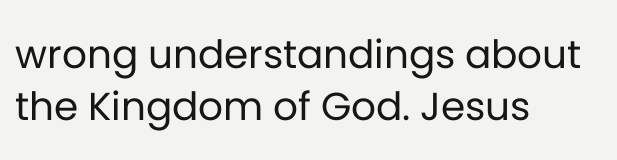wrong understandings about the Kingdom of God. Jesus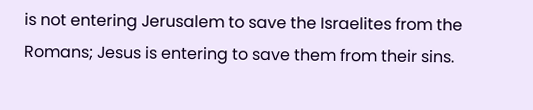is not entering Jerusalem to save the Israelites from the Romans; Jesus is entering to save them from their sins.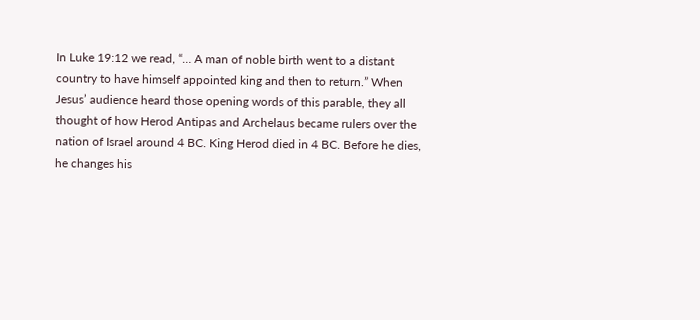In Luke 19:12 we read, “… A man of noble birth went to a distant country to have himself appointed king and then to return.” When Jesus’ audience heard those opening words of this parable, they all thought of how Herod Antipas and Archelaus became rulers over the nation of Israel around 4 BC. King Herod died in 4 BC. Before he dies, he changes his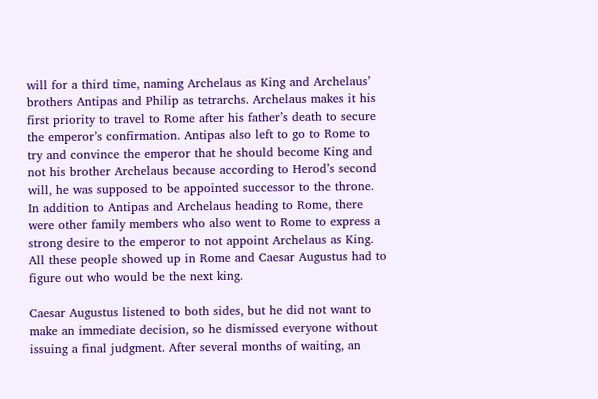will for a third time, naming Archelaus as King and Archelaus’ brothers Antipas and Philip as tetrarchs. Archelaus makes it his first priority to travel to Rome after his father’s death to secure the emperor’s confirmation. Antipas also left to go to Rome to try and convince the emperor that he should become King and not his brother Archelaus because according to Herod’s second will, he was supposed to be appointed successor to the throne. In addition to Antipas and Archelaus heading to Rome, there were other family members who also went to Rome to express a strong desire to the emperor to not appoint Archelaus as King. All these people showed up in Rome and Caesar Augustus had to figure out who would be the next king.

Caesar Augustus listened to both sides, but he did not want to make an immediate decision, so he dismissed everyone without issuing a final judgment. After several months of waiting, an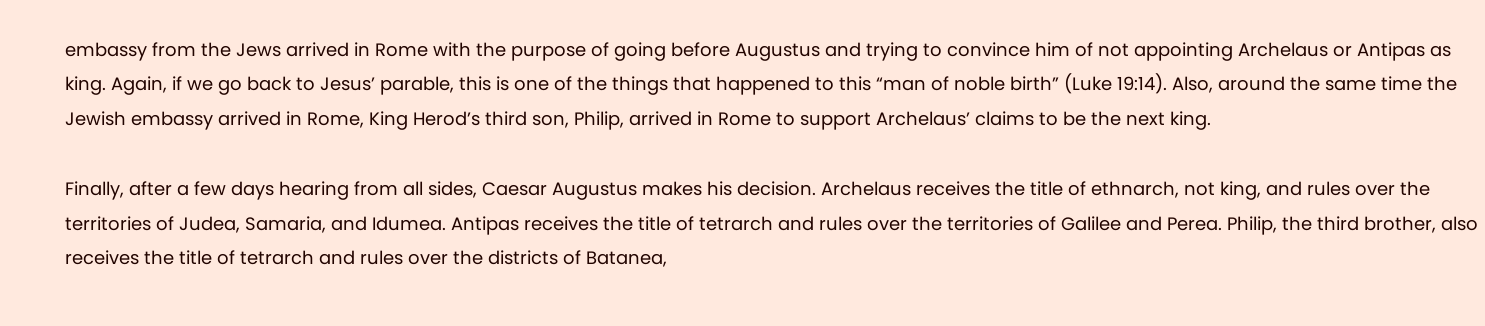embassy from the Jews arrived in Rome with the purpose of going before Augustus and trying to convince him of not appointing Archelaus or Antipas as king. Again, if we go back to Jesus’ parable, this is one of the things that happened to this “man of noble birth” (Luke 19:14). Also, around the same time the Jewish embassy arrived in Rome, King Herod’s third son, Philip, arrived in Rome to support Archelaus’ claims to be the next king.

Finally, after a few days hearing from all sides, Caesar Augustus makes his decision. Archelaus receives the title of ethnarch, not king, and rules over the territories of Judea, Samaria, and Idumea. Antipas receives the title of tetrarch and rules over the territories of Galilee and Perea. Philip, the third brother, also receives the title of tetrarch and rules over the districts of Batanea,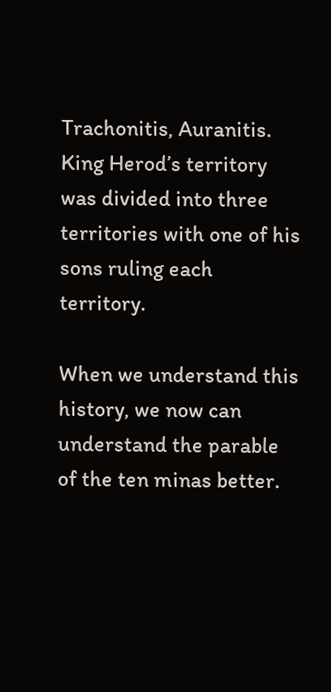Trachonitis, Auranitis. King Herod’s territory was divided into three territories with one of his sons ruling each territory.

When we understand this history, we now can understand the parable of the ten minas better.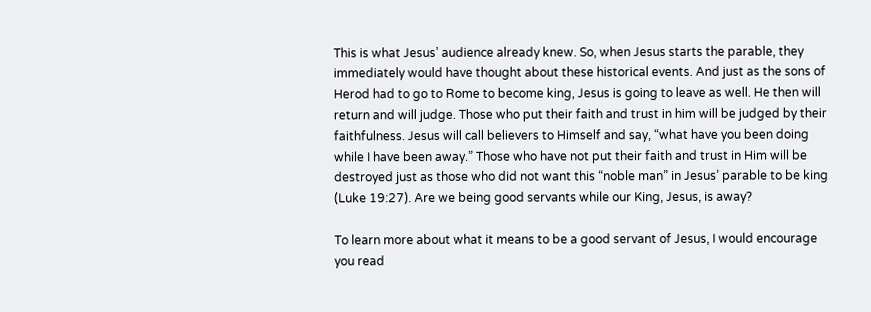This is what Jesus’ audience already knew. So, when Jesus starts the parable, they immediately would have thought about these historical events. And just as the sons of Herod had to go to Rome to become king, Jesus is going to leave as well. He then will return and will judge. Those who put their faith and trust in him will be judged by their faithfulness. Jesus will call believers to Himself and say, “what have you been doing while I have been away.” Those who have not put their faith and trust in Him will be destroyed just as those who did not want this “noble man” in Jesus’ parable to be king (Luke 19:27). Are we being good servants while our King, Jesus, is away?

To learn more about what it means to be a good servant of Jesus, I would encourage you read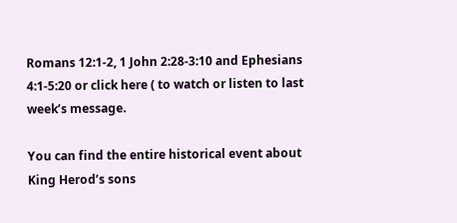Romans 12:1-2, 1 John 2:28-3:10 and Ephesians 4:1-5:20 or click here ( to watch or listen to last week’s message.

You can find the entire historical event about King Herod’s sons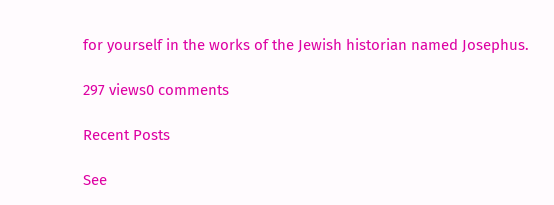for yourself in the works of the Jewish historian named Josephus.

297 views0 comments

Recent Posts

See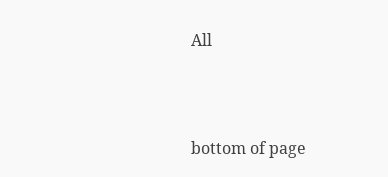All



bottom of page